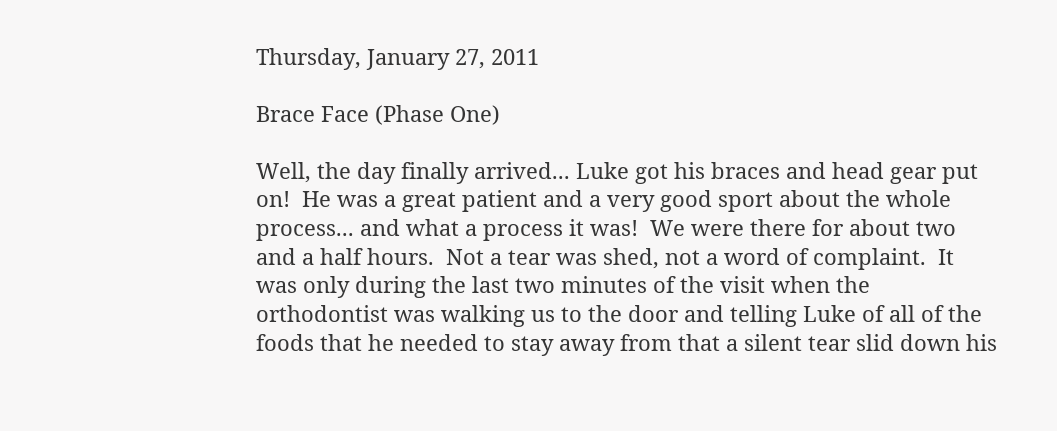Thursday, January 27, 2011

Brace Face (Phase One)

Well, the day finally arrived... Luke got his braces and head gear put on!  He was a great patient and a very good sport about the whole process... and what a process it was!  We were there for about two and a half hours.  Not a tear was shed, not a word of complaint.  It was only during the last two minutes of the visit when the orthodontist was walking us to the door and telling Luke of all of the foods that he needed to stay away from that a silent tear slid down his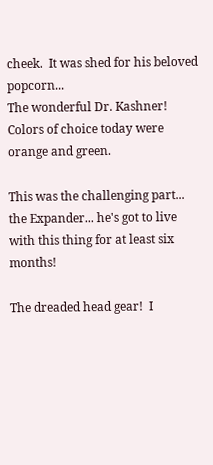cheek.  It was shed for his beloved popcorn...
The wonderful Dr. Kashner!
Colors of choice today were orange and green.

This was the challenging part... the Expander... he's got to live with this thing for at least six months!

The dreaded head gear!  I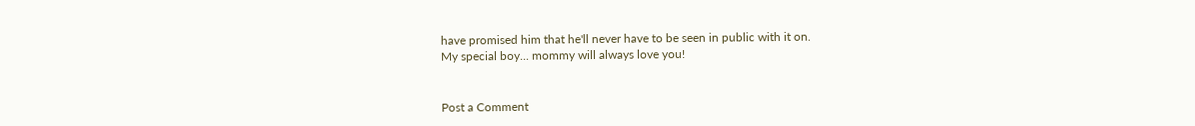have promised him that he'll never have to be seen in public with it on.
My special boy... mommy will always love you!


Post a Comment